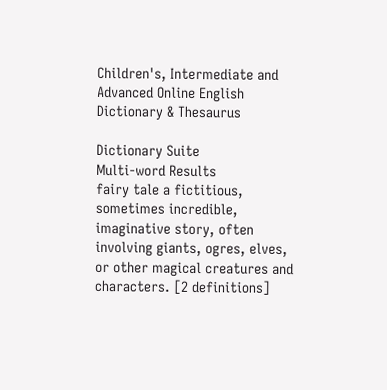Children's, Intermediate and Advanced Online English Dictionary & Thesaurus

Dictionary Suite
Multi-word Results
fairy tale a fictitious, sometimes incredible, imaginative story, often involving giants, ogres, elves, or other magical creatures and characters. [2 definitions]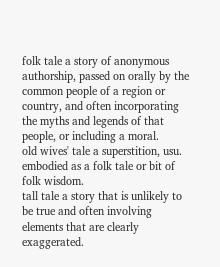folk tale a story of anonymous authorship, passed on orally by the common people of a region or country, and often incorporating the myths and legends of that people, or including a moral.
old wives' tale a superstition, usu. embodied as a folk tale or bit of folk wisdom.
tall tale a story that is unlikely to be true and often involving elements that are clearly exaggerated.